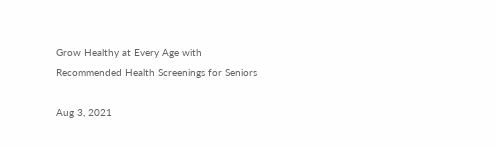Grow Healthy at Every Age with Recommended Health Screenings for Seniors

Aug 3, 2021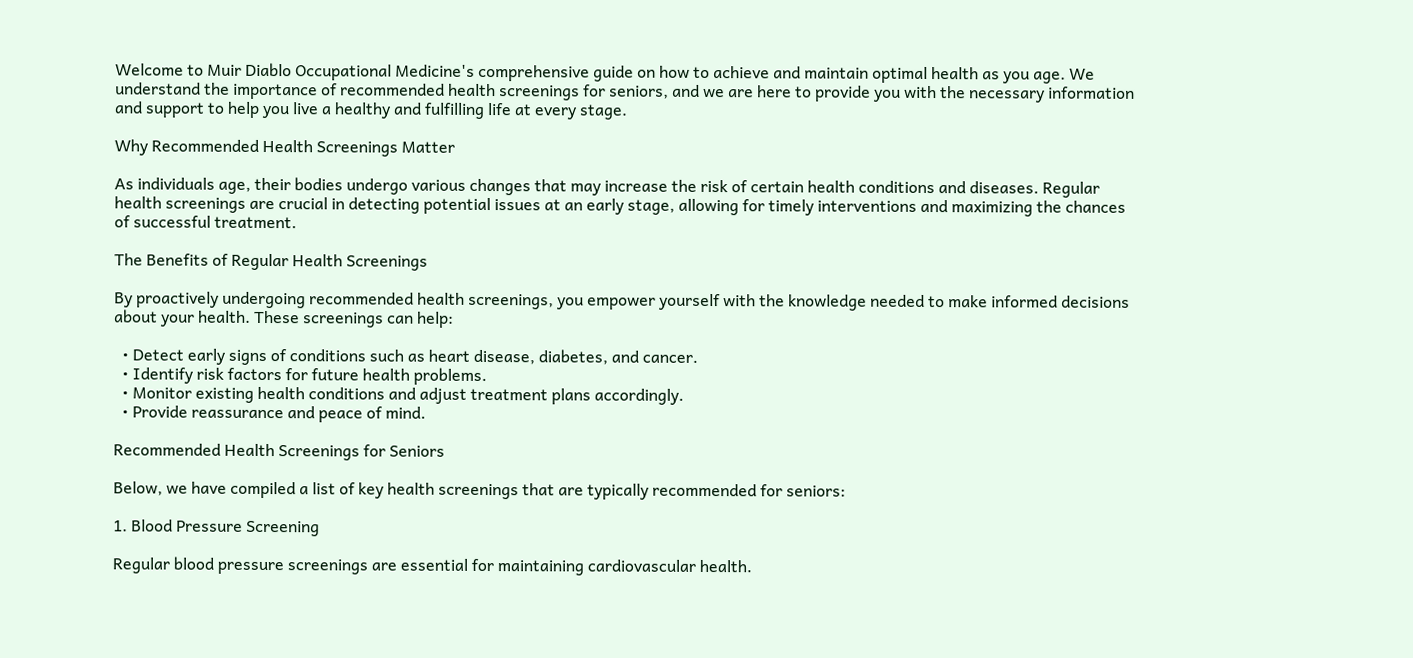Welcome to Muir Diablo Occupational Medicine's comprehensive guide on how to achieve and maintain optimal health as you age. We understand the importance of recommended health screenings for seniors, and we are here to provide you with the necessary information and support to help you live a healthy and fulfilling life at every stage.

Why Recommended Health Screenings Matter

As individuals age, their bodies undergo various changes that may increase the risk of certain health conditions and diseases. Regular health screenings are crucial in detecting potential issues at an early stage, allowing for timely interventions and maximizing the chances of successful treatment.

The Benefits of Regular Health Screenings

By proactively undergoing recommended health screenings, you empower yourself with the knowledge needed to make informed decisions about your health. These screenings can help:

  • Detect early signs of conditions such as heart disease, diabetes, and cancer.
  • Identify risk factors for future health problems.
  • Monitor existing health conditions and adjust treatment plans accordingly.
  • Provide reassurance and peace of mind.

Recommended Health Screenings for Seniors

Below, we have compiled a list of key health screenings that are typically recommended for seniors:

1. Blood Pressure Screening

Regular blood pressure screenings are essential for maintaining cardiovascular health.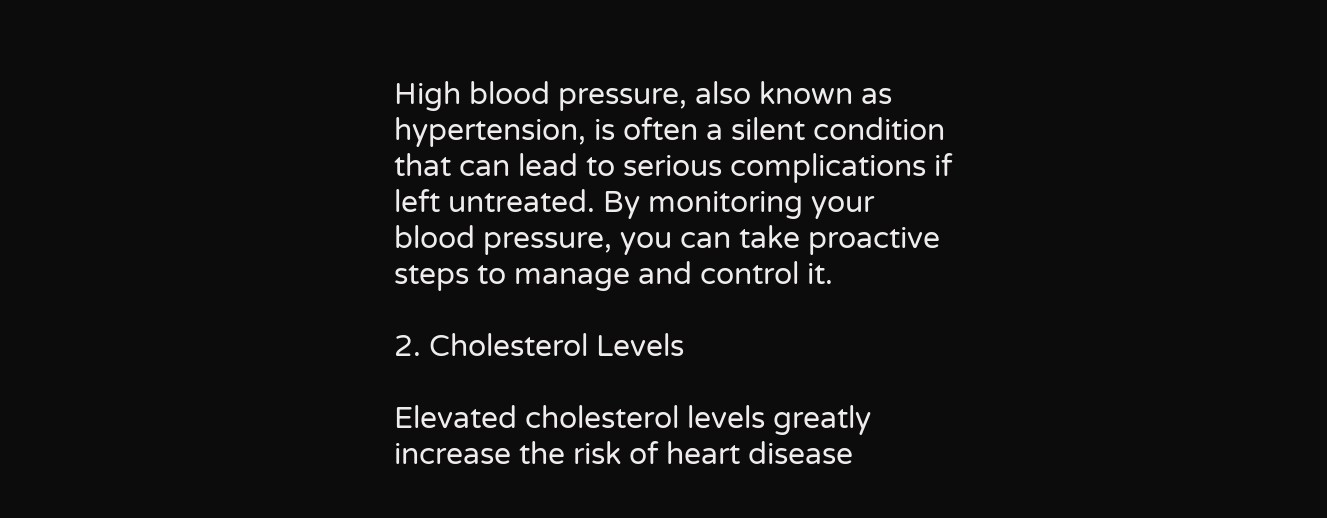High blood pressure, also known as hypertension, is often a silent condition that can lead to serious complications if left untreated. By monitoring your blood pressure, you can take proactive steps to manage and control it.

2. Cholesterol Levels

Elevated cholesterol levels greatly increase the risk of heart disease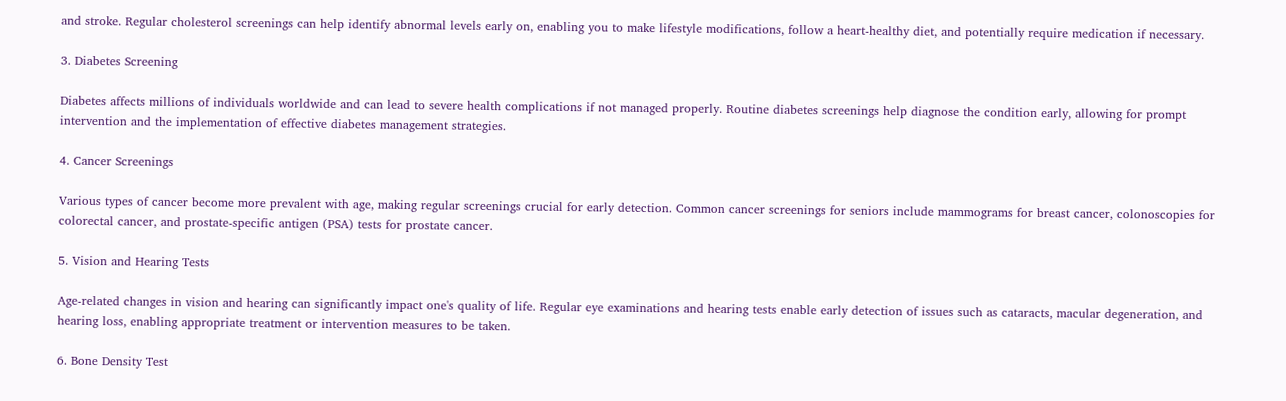and stroke. Regular cholesterol screenings can help identify abnormal levels early on, enabling you to make lifestyle modifications, follow a heart-healthy diet, and potentially require medication if necessary.

3. Diabetes Screening

Diabetes affects millions of individuals worldwide and can lead to severe health complications if not managed properly. Routine diabetes screenings help diagnose the condition early, allowing for prompt intervention and the implementation of effective diabetes management strategies.

4. Cancer Screenings

Various types of cancer become more prevalent with age, making regular screenings crucial for early detection. Common cancer screenings for seniors include mammograms for breast cancer, colonoscopies for colorectal cancer, and prostate-specific antigen (PSA) tests for prostate cancer.

5. Vision and Hearing Tests

Age-related changes in vision and hearing can significantly impact one's quality of life. Regular eye examinations and hearing tests enable early detection of issues such as cataracts, macular degeneration, and hearing loss, enabling appropriate treatment or intervention measures to be taken.

6. Bone Density Test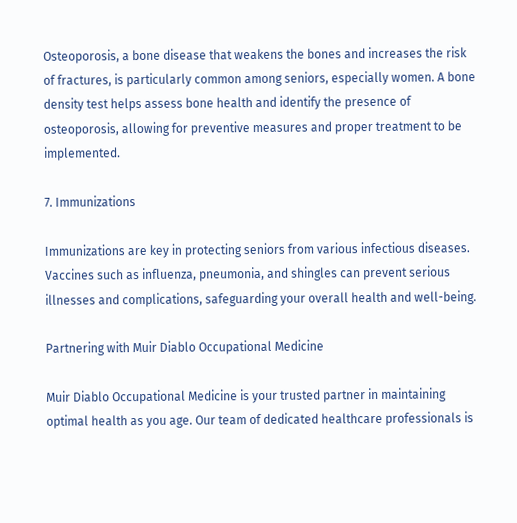Osteoporosis, a bone disease that weakens the bones and increases the risk of fractures, is particularly common among seniors, especially women. A bone density test helps assess bone health and identify the presence of osteoporosis, allowing for preventive measures and proper treatment to be implemented.

7. Immunizations

Immunizations are key in protecting seniors from various infectious diseases. Vaccines such as influenza, pneumonia, and shingles can prevent serious illnesses and complications, safeguarding your overall health and well-being.

Partnering with Muir Diablo Occupational Medicine

Muir Diablo Occupational Medicine is your trusted partner in maintaining optimal health as you age. Our team of dedicated healthcare professionals is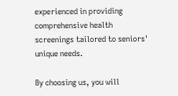experienced in providing comprehensive health screenings tailored to seniors' unique needs.

By choosing us, you will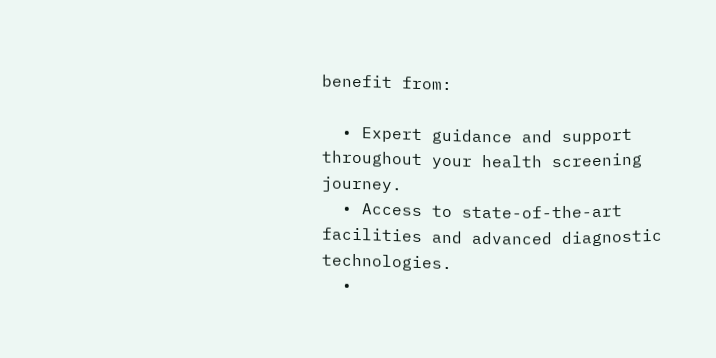benefit from:

  • Expert guidance and support throughout your health screening journey.
  • Access to state-of-the-art facilities and advanced diagnostic technologies.
  •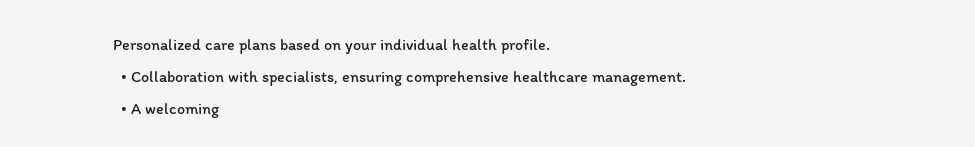Personalized care plans based on your individual health profile.
  • Collaboration with specialists, ensuring comprehensive healthcare management.
  • A welcoming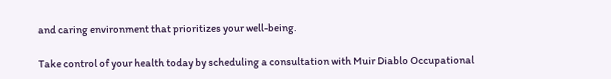and caring environment that prioritizes your well-being.

Take control of your health today by scheduling a consultation with Muir Diablo Occupational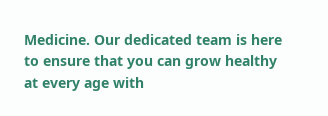Medicine. Our dedicated team is here to ensure that you can grow healthy at every age with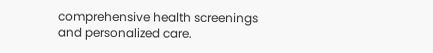comprehensive health screenings and personalized care.